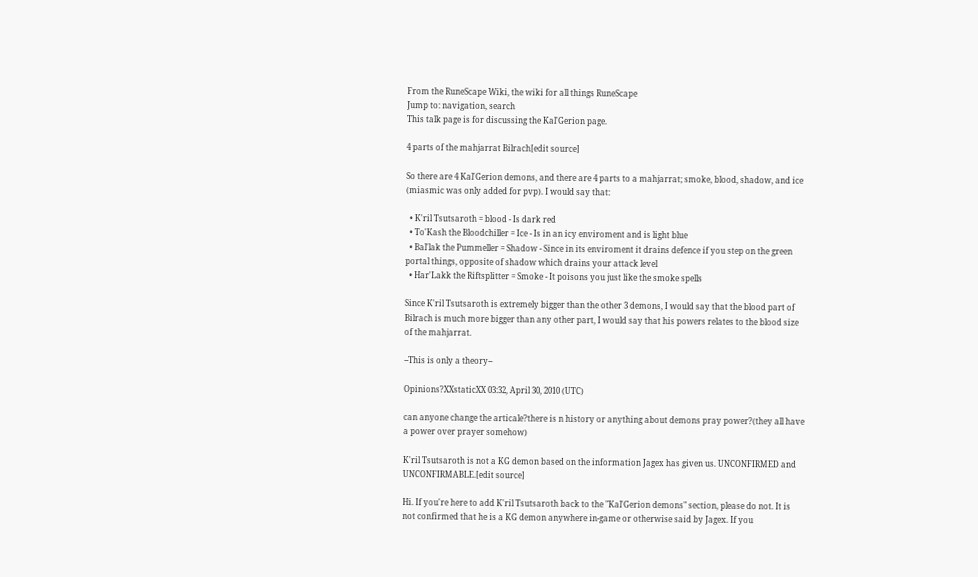From the RuneScape Wiki, the wiki for all things RuneScape
Jump to: navigation, search
This talk page is for discussing the Kal'Gerion page.

4 parts of the mahjarrat Bilrach[edit source]

So there are 4 Kal'Gerion demons, and there are 4 parts to a mahjarrat; smoke, blood, shadow, and ice (miasmic was only added for pvp). I would say that:

  • K'ril Tsutsaroth = blood - Is dark red
  • To'Kash the Bloodchiller = Ice - Is in an icy enviroment and is light blue
  • Bal'lak the Pummeller = Shadow - Since in its enviroment it drains defence if you step on the green portal things, opposite of shadow which drains your attack level
  • Har'Lakk the Riftsplitter = Smoke - It poisons you just like the smoke spells

Since K'ril Tsutsaroth is extremely bigger than the other 3 demons, I would say that the blood part of Bilrach is much more bigger than any other part, I would say that his powers relates to the blood size of the mahjarrat.

--This is only a theory--

Opinions?XXstaticXX 03:32, April 30, 2010 (UTC)

can anyone change the articale?there is n history or anything about demons pray power?(they all have a power over prayer somehow)

K'ril Tsutsaroth is not a KG demon based on the information Jagex has given us. UNCONFIRMED and UNCONFIRMABLE.[edit source]

Hi. If you're here to add K'ril Tsutsaroth back to the "Kal'Gerion demons" section, please do not. It is not confirmed that he is a KG demon anywhere in-game or otherwise said by Jagex. If you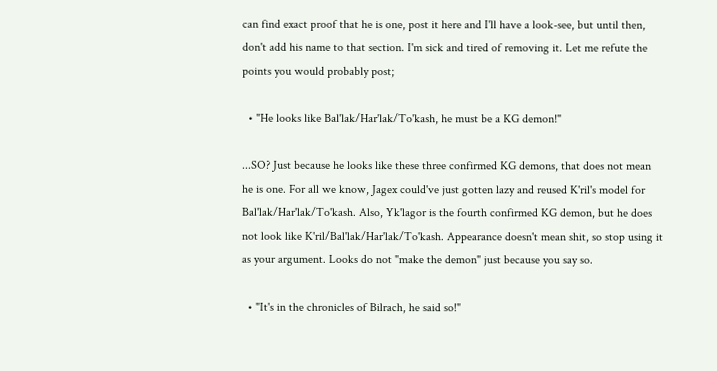can find exact proof that he is one, post it here and I'll have a look-see, but until then, don't add his name to that section. I'm sick and tired of removing it. Let me refute the points you would probably post;

  • "He looks like Bal'lak/Har'lak/To'kash, he must be a KG demon!"

...SO? Just because he looks like these three confirmed KG demons, that does not mean he is one. For all we know, Jagex could've just gotten lazy and reused K'ril's model for Bal'lak/Har'lak/To'kash. Also, Yk'lagor is the fourth confirmed KG demon, but he does not look like K'ril/Bal'lak/Har'lak/To'kash. Appearance doesn't mean shit, so stop using it as your argument. Looks do not "make the demon" just because you say so.

  • "It's in the chronicles of Bilrach, he said so!"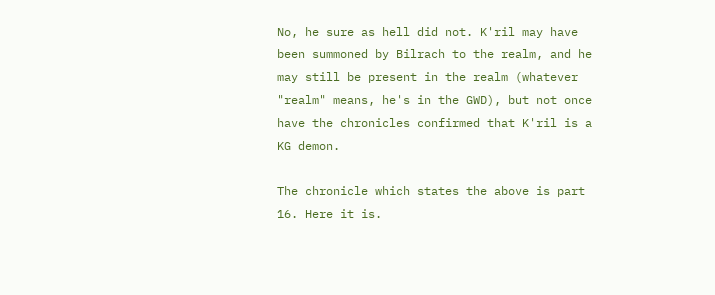No, he sure as hell did not. K'ril may have been summoned by Bilrach to the realm, and he may still be present in the realm (whatever "realm" means, he's in the GWD), but not once have the chronicles confirmed that K'ril is a KG demon.

The chronicle which states the above is part 16. Here it is.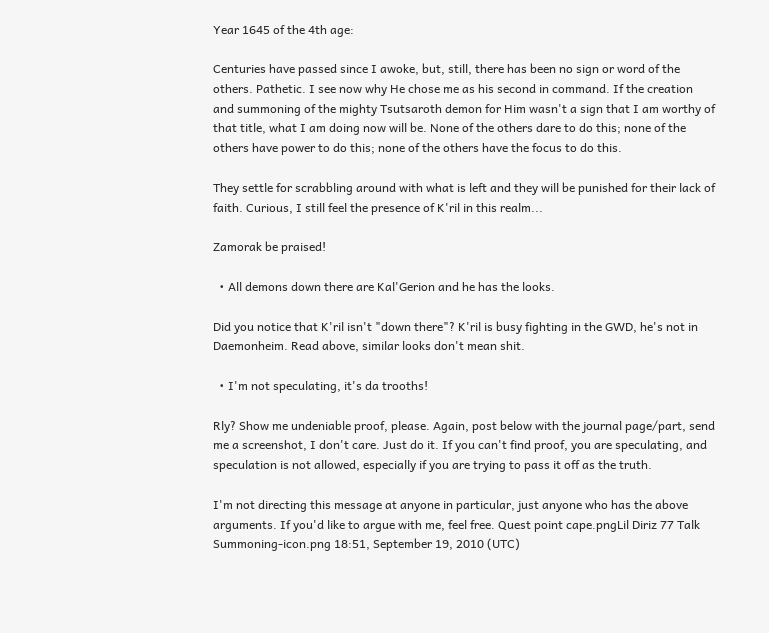Year 1645 of the 4th age:

Centuries have passed since I awoke, but, still, there has been no sign or word of the others. Pathetic. I see now why He chose me as his second in command. If the creation and summoning of the mighty Tsutsaroth demon for Him wasn't a sign that I am worthy of that title, what I am doing now will be. None of the others dare to do this; none of the others have power to do this; none of the others have the focus to do this.

They settle for scrabbling around with what is left and they will be punished for their lack of faith. Curious, I still feel the presence of K'ril in this realm...

Zamorak be praised!

  • All demons down there are Kal'Gerion and he has the looks.

Did you notice that K'ril isn't "down there"? K'ril is busy fighting in the GWD, he's not in Daemonheim. Read above, similar looks don't mean shit.

  • I'm not speculating, it's da trooths!

Rly? Show me undeniable proof, please. Again, post below with the journal page/part, send me a screenshot, I don't care. Just do it. If you can't find proof, you are speculating, and speculation is not allowed, especially if you are trying to pass it off as the truth.

I'm not directing this message at anyone in particular, just anyone who has the above arguments. If you'd like to argue with me, feel free. Quest point cape.pngLil Diriz 77 Talk Summoning-icon.png 18:51, September 19, 2010 (UTC)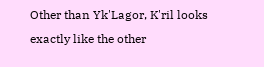Other than Yk'Lagor, K'ril looks exactly like the other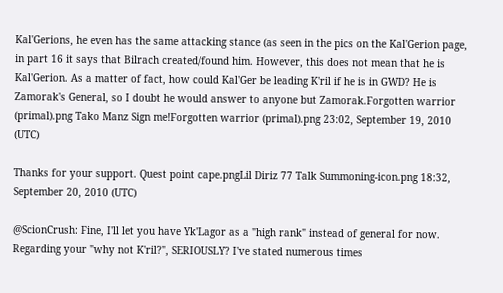Kal'Gerions, he even has the same attacking stance (as seen in the pics on the Kal'Gerion page, in part 16 it says that Bilrach created/found him. However, this does not mean that he is Kal'Gerion. As a matter of fact, how could Kal'Ger be leading K'ril if he is in GWD? He is Zamorak's General, so I doubt he would answer to anyone but Zamorak.Forgotten warrior (primal).png Tako Manz Sign me!Forgotten warrior (primal).png 23:02, September 19, 2010 (UTC)

Thanks for your support. Quest point cape.pngLil Diriz 77 Talk Summoning-icon.png 18:32, September 20, 2010 (UTC)

@ScionCrush: Fine, I'll let you have Yk'Lagor as a "high rank" instead of general for now. Regarding your "why not K'ril?", SERIOUSLY? I've stated numerous times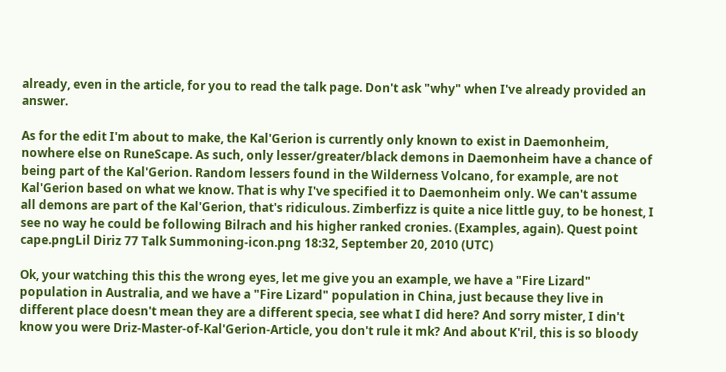already, even in the article, for you to read the talk page. Don't ask "why" when I've already provided an answer.

As for the edit I'm about to make, the Kal'Gerion is currently only known to exist in Daemonheim, nowhere else on RuneScape. As such, only lesser/greater/black demons in Daemonheim have a chance of being part of the Kal'Gerion. Random lessers found in the Wilderness Volcano, for example, are not Kal'Gerion based on what we know. That is why I've specified it to Daemonheim only. We can't assume all demons are part of the Kal'Gerion, that's ridiculous. Zimberfizz is quite a nice little guy, to be honest, I see no way he could be following Bilrach and his higher ranked cronies. (Examples, again). Quest point cape.pngLil Diriz 77 Talk Summoning-icon.png 18:32, September 20, 2010 (UTC)

Ok, your watching this this the wrong eyes, let me give you an example, we have a "Fire Lizard" population in Australia, and we have a "Fire Lizard" population in China, just because they live in different place doesn't mean they are a different specia, see what I did here? And sorry mister, I din't know you were Driz-Master-of-Kal'Gerion-Article, you don't rule it mk? And about K'ril, this is so bloody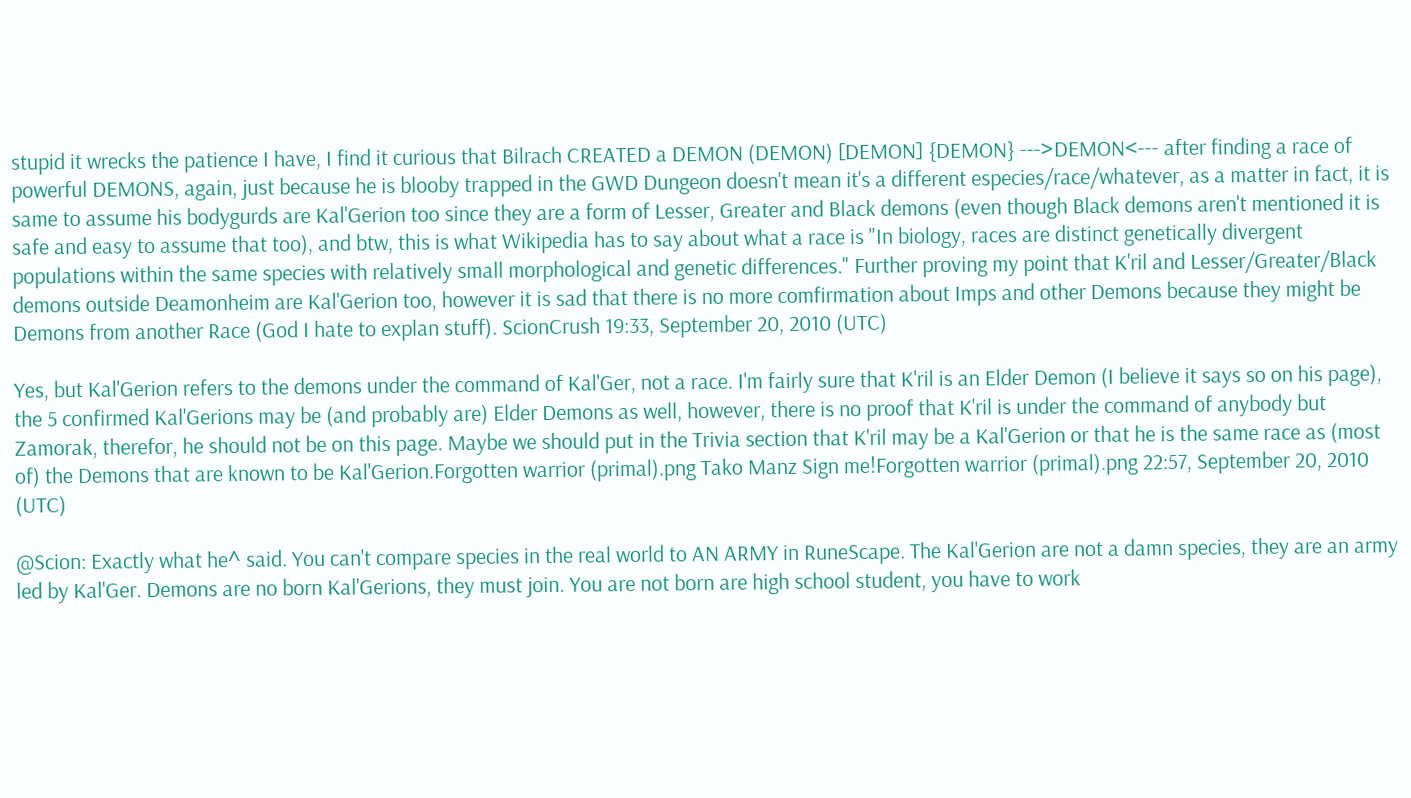stupid it wrecks the patience I have, I find it curious that Bilrach CREATED a DEMON (DEMON) [DEMON] {DEMON} --->DEMON<--- after finding a race of powerful DEMONS, again, just because he is blooby trapped in the GWD Dungeon doesn't mean it's a different especies/race/whatever, as a matter in fact, it is same to assume his bodygurds are Kal'Gerion too since they are a form of Lesser, Greater and Black demons (even though Black demons aren't mentioned it is safe and easy to assume that too), and btw, this is what Wikipedia has to say about what a race is "In biology, races are distinct genetically divergent populations within the same species with relatively small morphological and genetic differences." Further proving my point that K'ril and Lesser/Greater/Black demons outside Deamonheim are Kal'Gerion too, however it is sad that there is no more comfirmation about Imps and other Demons because they might be Demons from another Race (God I hate to explan stuff). ScionCrush 19:33, September 20, 2010 (UTC)

Yes, but Kal'Gerion refers to the demons under the command of Kal'Ger, not a race. I'm fairly sure that K'ril is an Elder Demon (I believe it says so on his page), the 5 confirmed Kal'Gerions may be (and probably are) Elder Demons as well, however, there is no proof that K'ril is under the command of anybody but Zamorak, therefor, he should not be on this page. Maybe we should put in the Trivia section that K'ril may be a Kal'Gerion or that he is the same race as (most of) the Demons that are known to be Kal'Gerion.Forgotten warrior (primal).png Tako Manz Sign me!Forgotten warrior (primal).png 22:57, September 20, 2010 (UTC)

@Scion: Exactly what he^ said. You can't compare species in the real world to AN ARMY in RuneScape. The Kal'Gerion are not a damn species, they are an army led by Kal'Ger. Demons are no born Kal'Gerions, they must join. You are not born are high school student, you have to work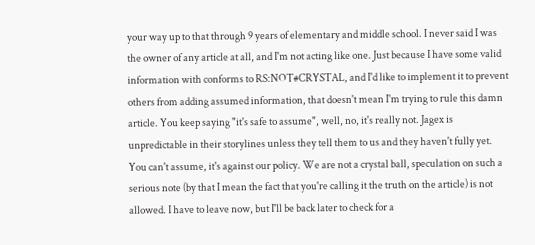your way up to that through 9 years of elementary and middle school. I never said I was the owner of any article at all, and I'm not acting like one. Just because I have some valid information with conforms to RS:NOT#CRYSTAL, and I'd like to implement it to prevent others from adding assumed information, that doesn't mean I'm trying to rule this damn article. You keep saying "it's safe to assume", well, no, it's really not. Jagex is unpredictable in their storylines unless they tell them to us and they haven't fully yet. You can't assume, it's against our policy. We are not a crystal ball, speculation on such a serious note (by that I mean the fact that you're calling it the truth on the article) is not allowed. I have to leave now, but I'll be back later to check for a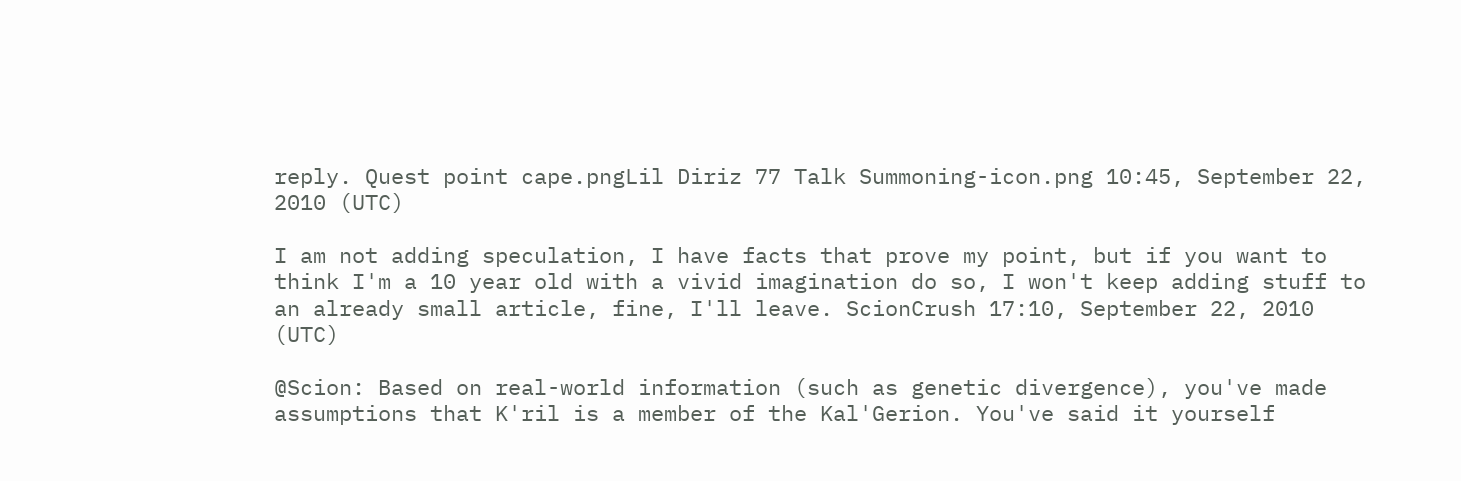reply. Quest point cape.pngLil Diriz 77 Talk Summoning-icon.png 10:45, September 22, 2010 (UTC)

I am not adding speculation, I have facts that prove my point, but if you want to think I'm a 10 year old with a vivid imagination do so, I won't keep adding stuff to an already small article, fine, I'll leave. ScionCrush 17:10, September 22, 2010 (UTC)

@Scion: Based on real-world information (such as genetic divergence), you've made assumptions that K'ril is a member of the Kal'Gerion. You've said it yourself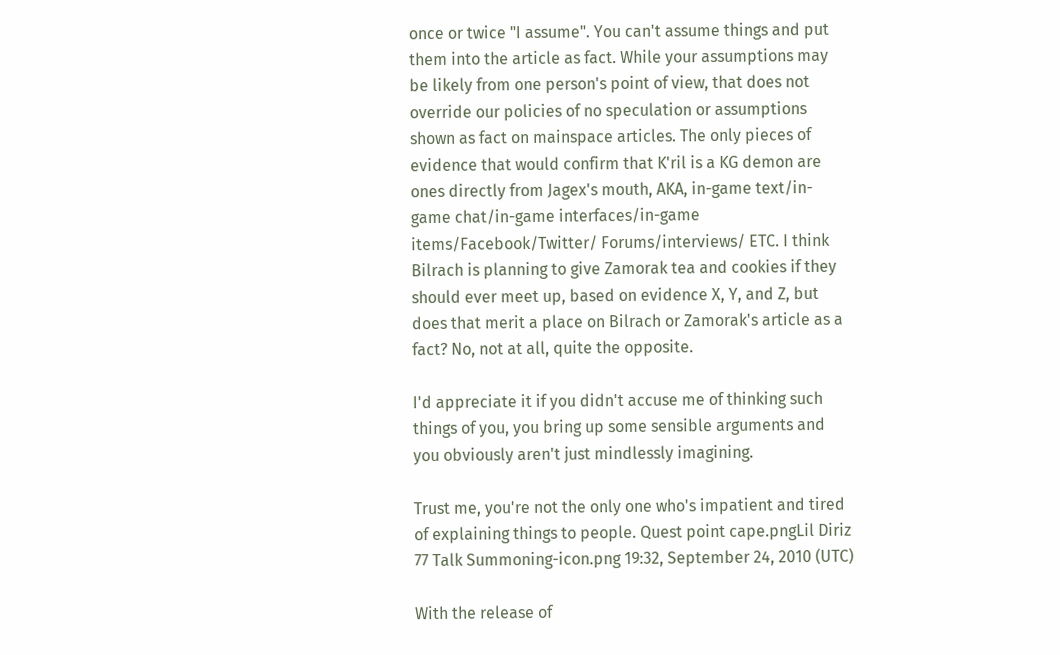once or twice "I assume". You can't assume things and put them into the article as fact. While your assumptions may be likely from one person's point of view, that does not override our policies of no speculation or assumptions shown as fact on mainspace articles. The only pieces of evidence that would confirm that K'ril is a KG demon are ones directly from Jagex's mouth, AKA, in-game text/in-game chat/in-game interfaces/in-game items/Facebook/Twitter/ Forums/interviews/ ETC. I think Bilrach is planning to give Zamorak tea and cookies if they should ever meet up, based on evidence X, Y, and Z, but does that merit a place on Bilrach or Zamorak's article as a fact? No, not at all, quite the opposite.

I'd appreciate it if you didn't accuse me of thinking such things of you, you bring up some sensible arguments and you obviously aren't just mindlessly imagining.

Trust me, you're not the only one who's impatient and tired of explaining things to people. Quest point cape.pngLil Diriz 77 Talk Summoning-icon.png 19:32, September 24, 2010 (UTC)

With the release of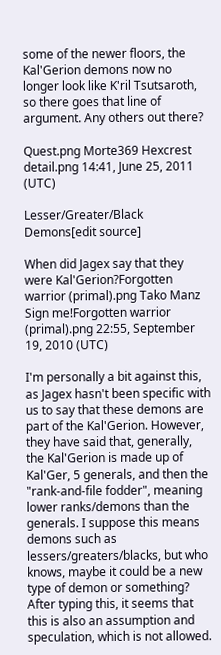some of the newer floors, the Kal'Gerion demons now no longer look like K'ril Tsutsaroth, so there goes that line of argument. Any others out there?

Quest.png Morte369 Hexcrest detail.png 14:41, June 25, 2011 (UTC)

Lesser/Greater/Black Demons[edit source]

When did Jagex say that they were Kal'Gerion?Forgotten warrior (primal).png Tako Manz Sign me!Forgotten warrior (primal).png 22:55, September 19, 2010 (UTC)

I'm personally a bit against this, as Jagex hasn't been specific with us to say that these demons are part of the Kal'Gerion. However, they have said that, generally, the Kal'Gerion is made up of Kal'Ger, 5 generals, and then the "rank-and-file fodder", meaning lower ranks/demons than the generals. I suppose this means demons such as lessers/greaters/blacks, but who knows, maybe it could be a new type of demon or something?
After typing this, it seems that this is also an assumption and speculation, which is not allowed.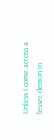Unless I come across a lesser demon in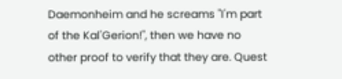Daemonheim and he screams "I'm part of the Kal'Gerion!", then we have no other proof to verify that they are. Quest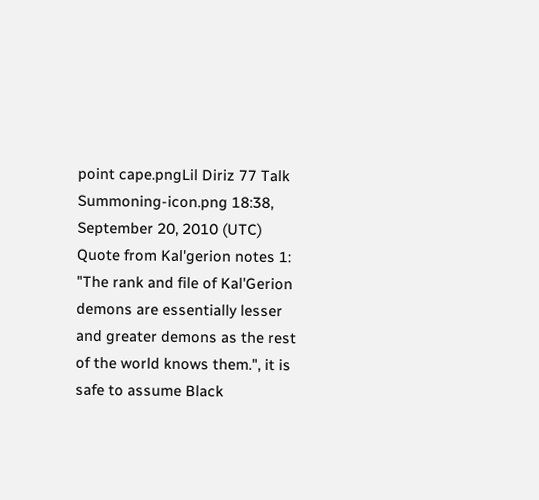point cape.pngLil Diriz 77 Talk Summoning-icon.png 18:38, September 20, 2010 (UTC)
Quote from Kal'gerion notes 1: "The rank and file of Kal'Gerion demons are essentially lesser and greater demons as the rest of the world knows them.", it is safe to assume Black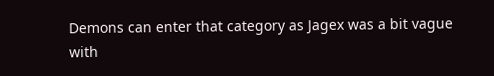Demons can enter that category as Jagex was a bit vague with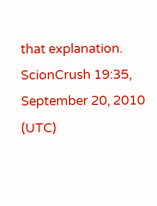that explanation. ScionCrush 19:35, September 20, 2010 (UTC)